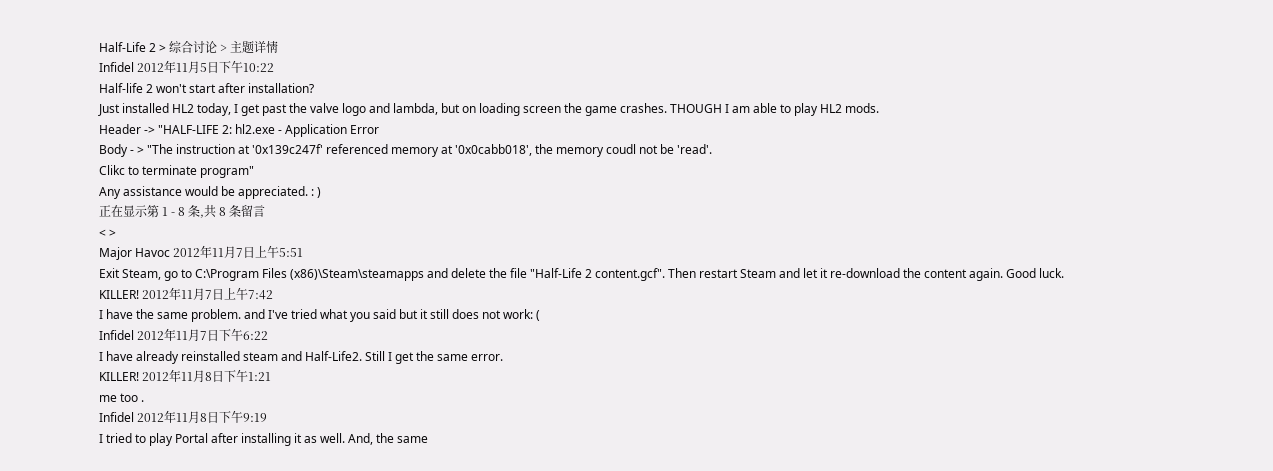Half-Life 2 > 综合讨论 > 主题详情
Infidel 2012年11月5日下午10:22
Half-life 2 won't start after installation?
Just installed HL2 today, I get past the valve logo and lambda, but on loading screen the game crashes. THOUGH I am able to play HL2 mods.
Header -> "HALF-LIFE 2: hl2.exe - Application Error
Body - > "The instruction at '0x139c247f' referenced memory at '0x0cabb018', the memory coudl not be 'read'.
Clikc to terminate program"
Any assistance would be appreciated. : )
正在显示第 1 - 8 条,共 8 条留言
< >
Major Havoc 2012年11月7日上午5:51
Exit Steam, go to C:\Program Files (x86)\Steam\steamapps and delete the file "Half-Life 2 content.gcf". Then restart Steam and let it re-download the content again. Good luck.
KILLER! 2012年11月7日上午7:42
I have the same problem. and I've tried what you said but it still does not work: (
Infidel 2012年11月7日下午6:22
I have already reinstalled steam and Half-Life2. Still I get the same error.
KILLER! 2012年11月8日下午1:21
me too .
Infidel 2012年11月8日下午9:19
I tried to play Portal after installing it as well. And, the same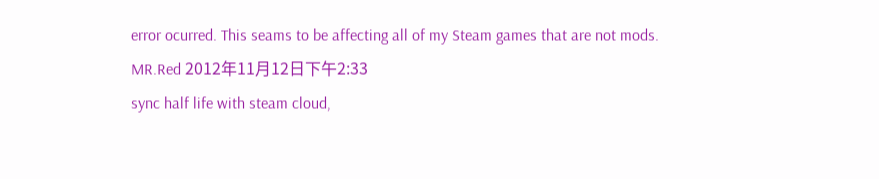error ocurred. This seams to be affecting all of my Steam games that are not mods.
MR.Red 2012年11月12日下午2:33
sync half life with steam cloud,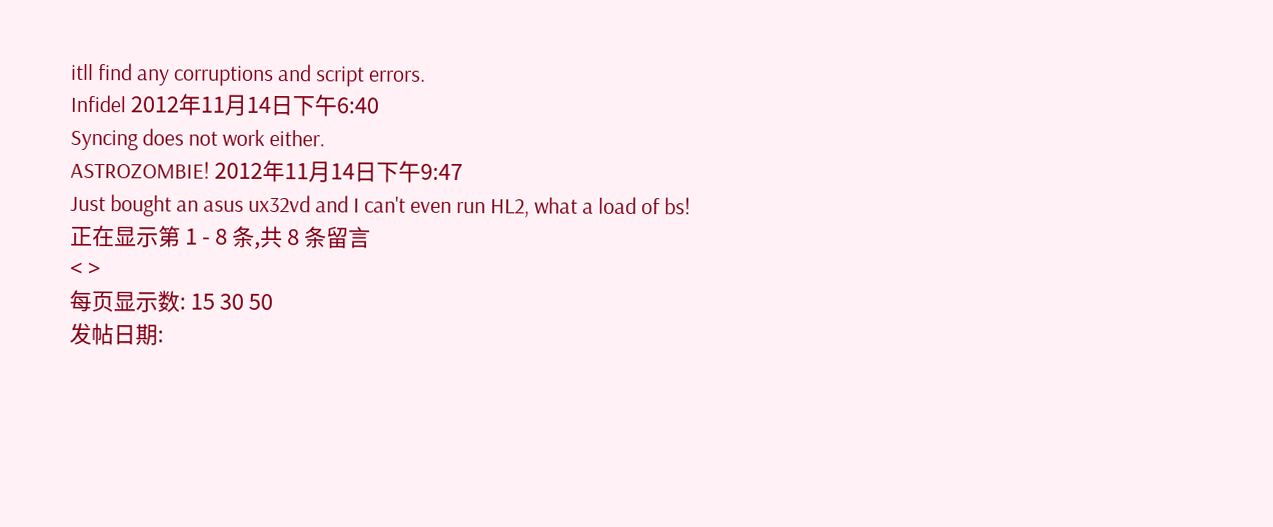itll find any corruptions and script errors.
Infidel 2012年11月14日下午6:40
Syncing does not work either.
ASTROZOMBIE! 2012年11月14日下午9:47
Just bought an asus ux32vd and I can't even run HL2, what a load of bs!
正在显示第 1 - 8 条,共 8 条留言
< >
每页显示数: 15 30 50
发帖日期: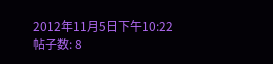2012年11月5日下午10:22
帖子数: 8